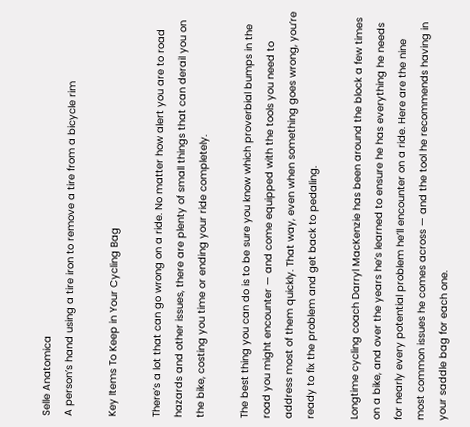Selle Anatomica
A person’s hand using a tire iron to remove a tire from a bicycle rim

Key Items To Keep in Your Cycling Bag

There’s a lot that can go wrong on a ride. No matter how alert you are to road hazards and other issues, there are plenty of small things that can derail you on the bike, costing you time or ending your ride completely.

The best thing you can do is to be sure you know which proverbial bumps in the road you might encounter — and come equipped with the tools you need to address most of them quickly. That way, even when something goes wrong, you’re ready to fix the problem and get back to pedaling.

Longtime cycling coach Darryl MacKenzie has been around the block a few times on a bike, and over the years he’s learned to ensure he has everything he needs for nearly every potential problem he’ll encounter on a ride. Here are the nine most common issues he comes across — and the tool he recommends having in your saddle bag for each one.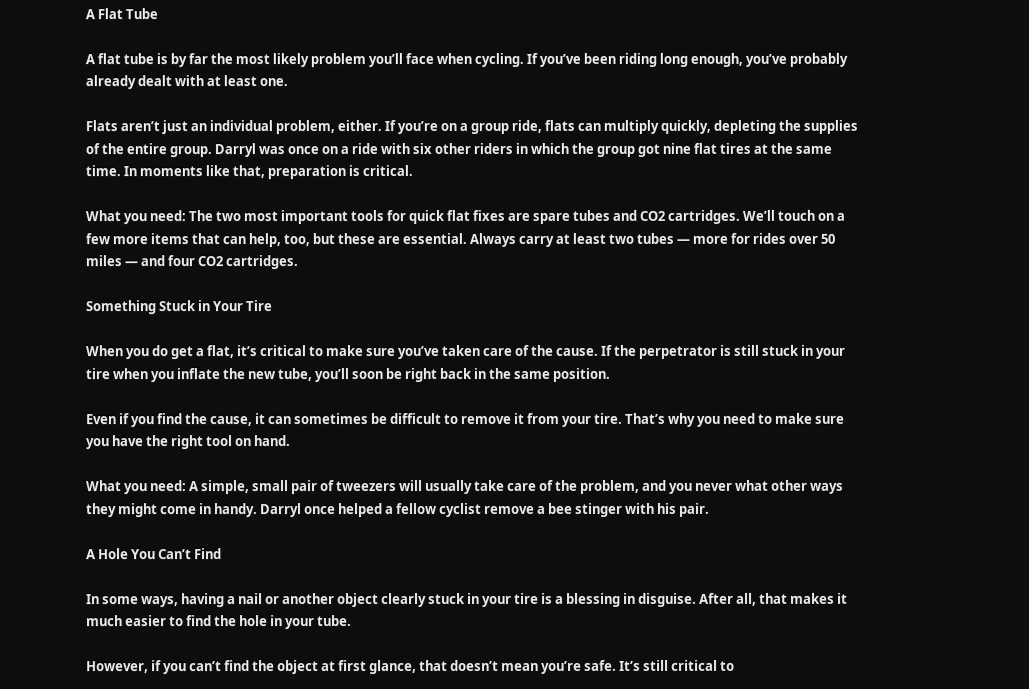A Flat Tube

A flat tube is by far the most likely problem you’ll face when cycling. If you’ve been riding long enough, you’ve probably already dealt with at least one.

Flats aren’t just an individual problem, either. If you’re on a group ride, flats can multiply quickly, depleting the supplies of the entire group. Darryl was once on a ride with six other riders in which the group got nine flat tires at the same time. In moments like that, preparation is critical.

What you need: The two most important tools for quick flat fixes are spare tubes and CO2 cartridges. We’ll touch on a few more items that can help, too, but these are essential. Always carry at least two tubes — more for rides over 50 miles — and four CO2 cartridges.

Something Stuck in Your Tire

When you do get a flat, it’s critical to make sure you’ve taken care of the cause. If the perpetrator is still stuck in your tire when you inflate the new tube, you’ll soon be right back in the same position.

Even if you find the cause, it can sometimes be difficult to remove it from your tire. That’s why you need to make sure you have the right tool on hand.

What you need: A simple, small pair of tweezers will usually take care of the problem, and you never what other ways they might come in handy. Darryl once helped a fellow cyclist remove a bee stinger with his pair.

A Hole You Can’t Find

In some ways, having a nail or another object clearly stuck in your tire is a blessing in disguise. After all, that makes it much easier to find the hole in your tube.

However, if you can’t find the object at first glance, that doesn’t mean you’re safe. It’s still critical to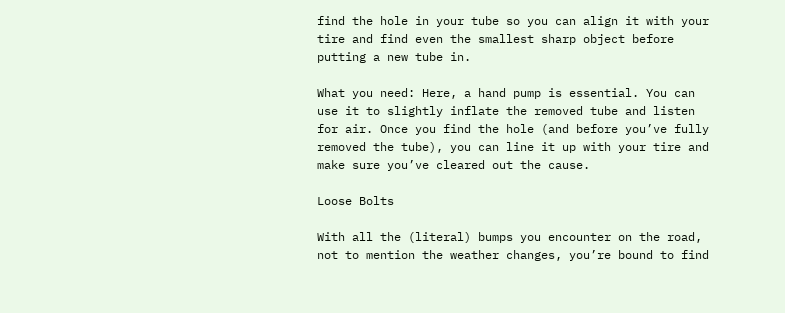find the hole in your tube so you can align it with your tire and find even the smallest sharp object before putting a new tube in.

What you need: Here, a hand pump is essential. You can use it to slightly inflate the removed tube and listen for air. Once you find the hole (and before you’ve fully removed the tube), you can line it up with your tire and make sure you’ve cleared out the cause.

Loose Bolts

With all the (literal) bumps you encounter on the road, not to mention the weather changes, you’re bound to find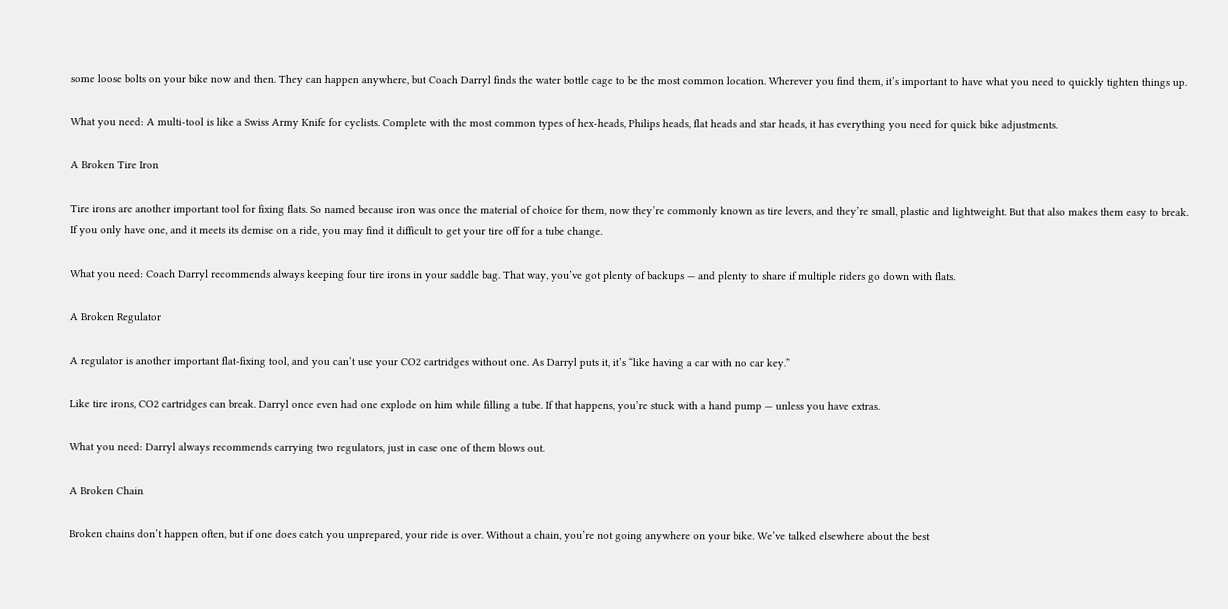some loose bolts on your bike now and then. They can happen anywhere, but Coach Darryl finds the water bottle cage to be the most common location. Wherever you find them, it’s important to have what you need to quickly tighten things up.

What you need: A multi-tool is like a Swiss Army Knife for cyclists. Complete with the most common types of hex-heads, Philips heads, flat heads and star heads, it has everything you need for quick bike adjustments.

A Broken Tire Iron

Tire irons are another important tool for fixing flats. So named because iron was once the material of choice for them, now they’re commonly known as tire levers, and they’re small, plastic and lightweight. But that also makes them easy to break. If you only have one, and it meets its demise on a ride, you may find it difficult to get your tire off for a tube change.

What you need: Coach Darryl recommends always keeping four tire irons in your saddle bag. That way, you’ve got plenty of backups — and plenty to share if multiple riders go down with flats.

A Broken Regulator

A regulator is another important flat-fixing tool, and you can’t use your CO2 cartridges without one. As Darryl puts it, it’s “like having a car with no car key.”

Like tire irons, CO2 cartridges can break. Darryl once even had one explode on him while filling a tube. If that happens, you’re stuck with a hand pump — unless you have extras.

What you need: Darryl always recommends carrying two regulators, just in case one of them blows out.

A Broken Chain

Broken chains don’t happen often, but if one does catch you unprepared, your ride is over. Without a chain, you’re not going anywhere on your bike. We’ve talked elsewhere about the best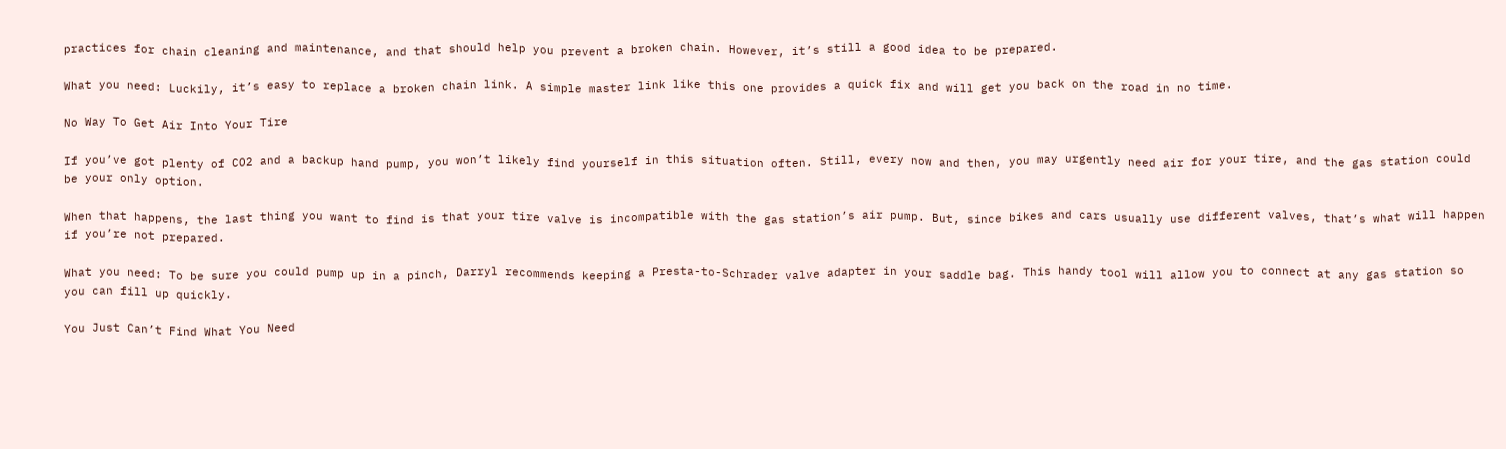practices for chain cleaning and maintenance, and that should help you prevent a broken chain. However, it’s still a good idea to be prepared.

What you need: Luckily, it’s easy to replace a broken chain link. A simple master link like this one provides a quick fix and will get you back on the road in no time.

No Way To Get Air Into Your Tire

If you’ve got plenty of CO2 and a backup hand pump, you won’t likely find yourself in this situation often. Still, every now and then, you may urgently need air for your tire, and the gas station could be your only option.

When that happens, the last thing you want to find is that your tire valve is incompatible with the gas station’s air pump. But, since bikes and cars usually use different valves, that’s what will happen if you’re not prepared.

What you need: To be sure you could pump up in a pinch, Darryl recommends keeping a Presta-to-Schrader valve adapter in your saddle bag. This handy tool will allow you to connect at any gas station so you can fill up quickly.

You Just Can’t Find What You Need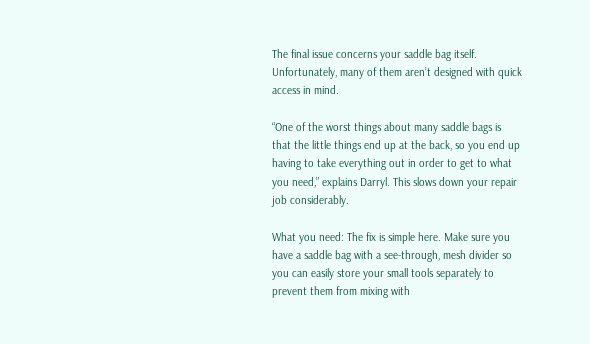The final issue concerns your saddle bag itself. Unfortunately, many of them aren’t designed with quick access in mind.

“One of the worst things about many saddle bags is that the little things end up at the back, so you end up having to take everything out in order to get to what you need,” explains Darryl. This slows down your repair job considerably.

What you need: The fix is simple here. Make sure you have a saddle bag with a see-through, mesh divider so you can easily store your small tools separately to prevent them from mixing with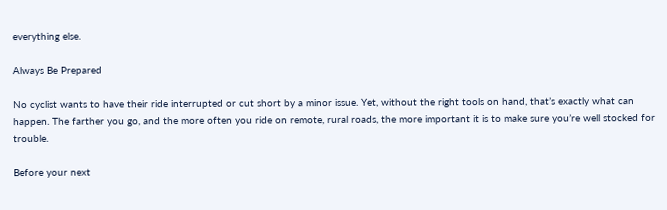everything else.

Always Be Prepared

No cyclist wants to have their ride interrupted or cut short by a minor issue. Yet, without the right tools on hand, that’s exactly what can happen. The farther you go, and the more often you ride on remote, rural roads, the more important it is to make sure you’re well stocked for trouble.

Before your next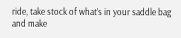ride, take stock of what’s in your saddle bag and make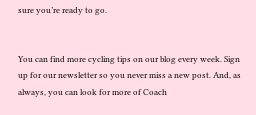sure you’re ready to go.


You can find more cycling tips on our blog every week. Sign up for our newsletter so you never miss a new post. And, as always, you can look for more of Coach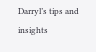Darryl’s tips and insights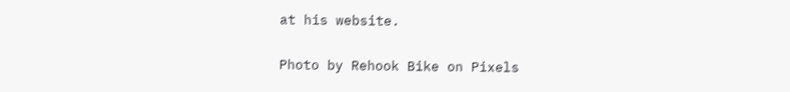at his website.

Photo by Rehook Bike on Pixels